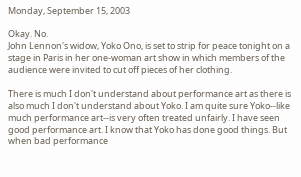Monday, September 15, 2003

Okay. No.
John Lennon's widow, Yoko Ono, is set to strip for peace tonight on a stage in Paris in her one-woman art show in which members of the audience were invited to cut off pieces of her clothing.

There is much I don't understand about performance art as there is also much I don't understand about Yoko. I am quite sure Yoko--like much performance art--is very often treated unfairly. I have seen good performance art. I know that Yoko has done good things. But when bad performance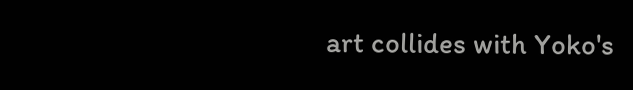art collides with Yoko's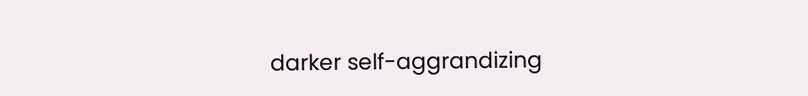darker self-aggrandizing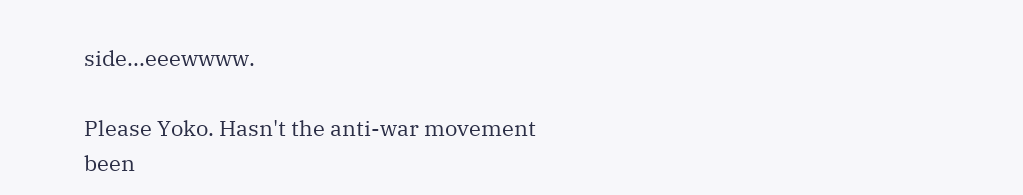side...eeewwww.

Please Yoko. Hasn't the anti-war movement been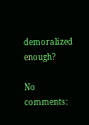demoralized enough?

No comments: